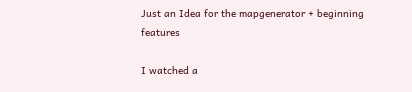Just an Idea for the mapgenerator + beginning features

I watched a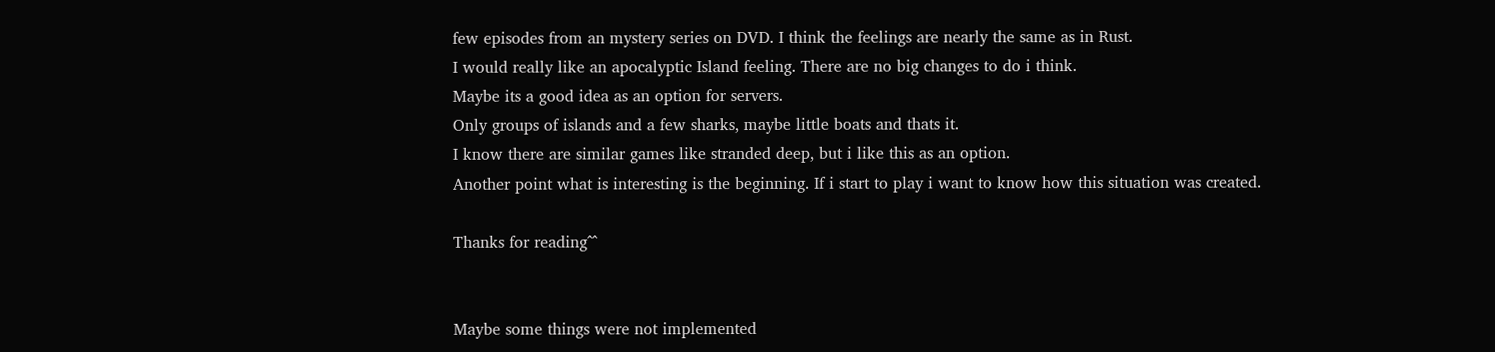few episodes from an mystery series on DVD. I think the feelings are nearly the same as in Rust.
I would really like an apocalyptic Island feeling. There are no big changes to do i think.
Maybe its a good idea as an option for servers.
Only groups of islands and a few sharks, maybe little boats and thats it.
I know there are similar games like stranded deep, but i like this as an option.
Another point what is interesting is the beginning. If i start to play i want to know how this situation was created.

Thanks for reading^^


Maybe some things were not implemented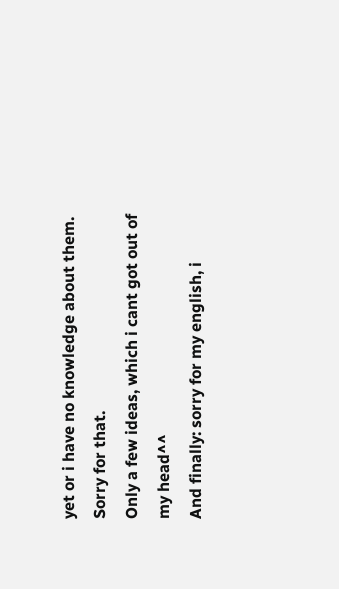yet or i have no knowledge about them. Sorry for that.
Only a few ideas, which i cant got out of my head^^
And finally: sorry for my english, i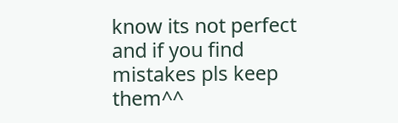know its not perfect and if you find mistakes pls keep them^^